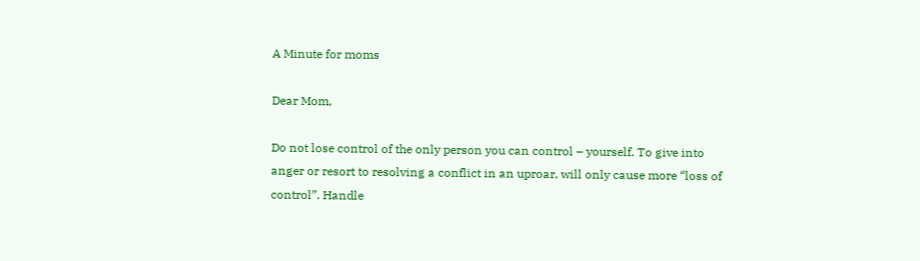A Minute for moms

Dear Mom,

Do not lose control of the only person you can control – yourself. To give into anger or resort to resolving a conflict in an uproar, will only cause more “loss of control”. Handle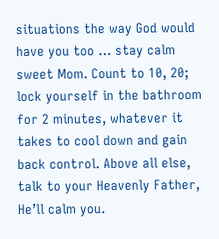situations the way God would have you too … stay calm sweet Mom. Count to 10, 20; lock yourself in the bathroom for 2 minutes, whatever it takes to cool down and gain back control. Above all else, talk to your Heavenly Father, He’ll calm you.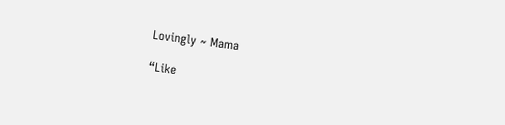Lovingly ~ Mama

“Like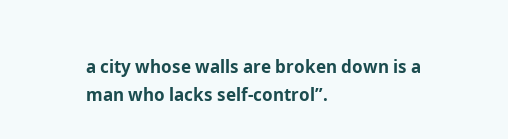a city whose walls are broken down is a man who lacks self-control”.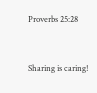Proverbs 25:28


Sharing is caring!